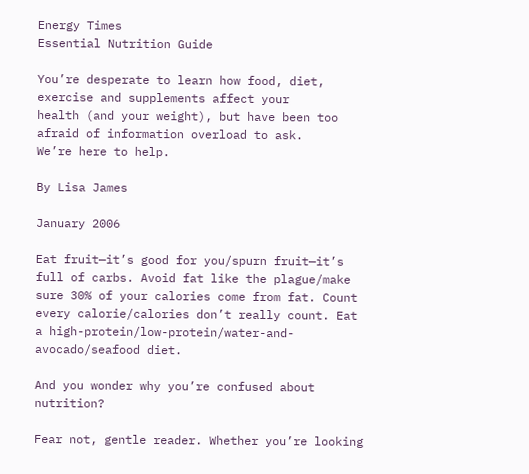Energy Times
Essential Nutrition Guide

You’re desperate to learn how food, diet, exercise and supplements affect your
health (and your weight), but have been too afraid of information overload to ask.
We’re here to help.

By Lisa James

January 2006

Eat fruit—it’s good for you/spurn fruit—it’s full of carbs. Avoid fat like the plague/make sure 30% of your calories come from fat. Count every calorie/calories don’t really count. Eat a high-protein/low-protein/water-and-avocado/seafood diet.

And you wonder why you’re confused about nutrition?

Fear not, gentle reader. Whether you’re looking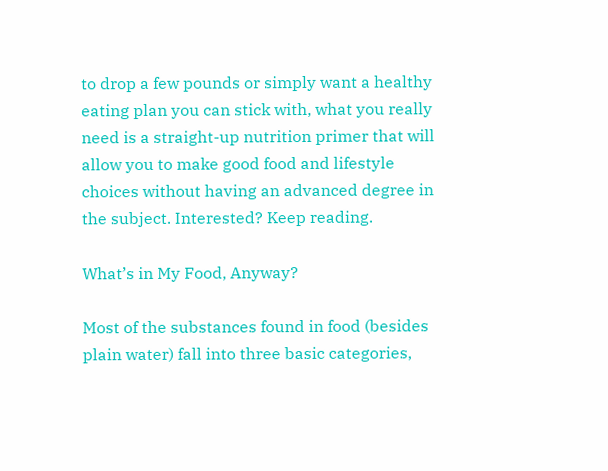to drop a few pounds or simply want a healthy eating plan you can stick with, what you really need is a straight-up nutrition primer that will allow you to make good food and lifestyle choices without having an advanced degree in the subject. Interested? Keep reading.

What’s in My Food, Anyway?

Most of the substances found in food (besides plain water) fall into three basic categories,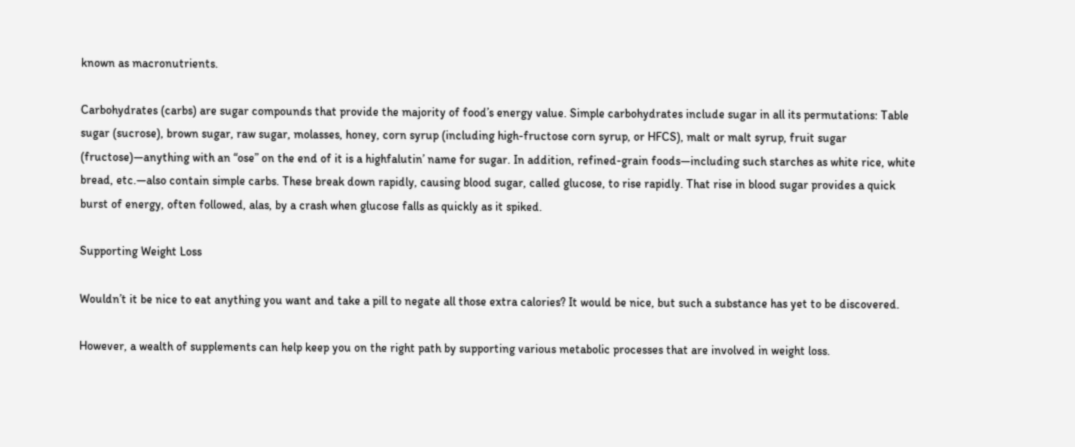known as macronutrients.

Carbohydrates (carbs) are sugar compounds that provide the majority of food’s energy value. Simple carbohydrates include sugar in all its permutations: Table sugar (sucrose), brown sugar, raw sugar, molasses, honey, corn syrup (including high-fructose corn syrup, or HFCS), malt or malt syrup, fruit sugar (fructose)—anything with an “ose” on the end of it is a highfalutin’ name for sugar. In addition, refined-grain foods—including such starches as white rice, white bread, etc.—also contain simple carbs. These break down rapidly, causing blood sugar, called glucose, to rise rapidly. That rise in blood sugar provides a quick burst of energy, often followed, alas, by a crash when glucose falls as quickly as it spiked.

Supporting Weight Loss

Wouldn’t it be nice to eat anything you want and take a pill to negate all those extra calories? It would be nice, but such a substance has yet to be discovered.

However, a wealth of supplements can help keep you on the right path by supporting various metabolic processes that are involved in weight loss.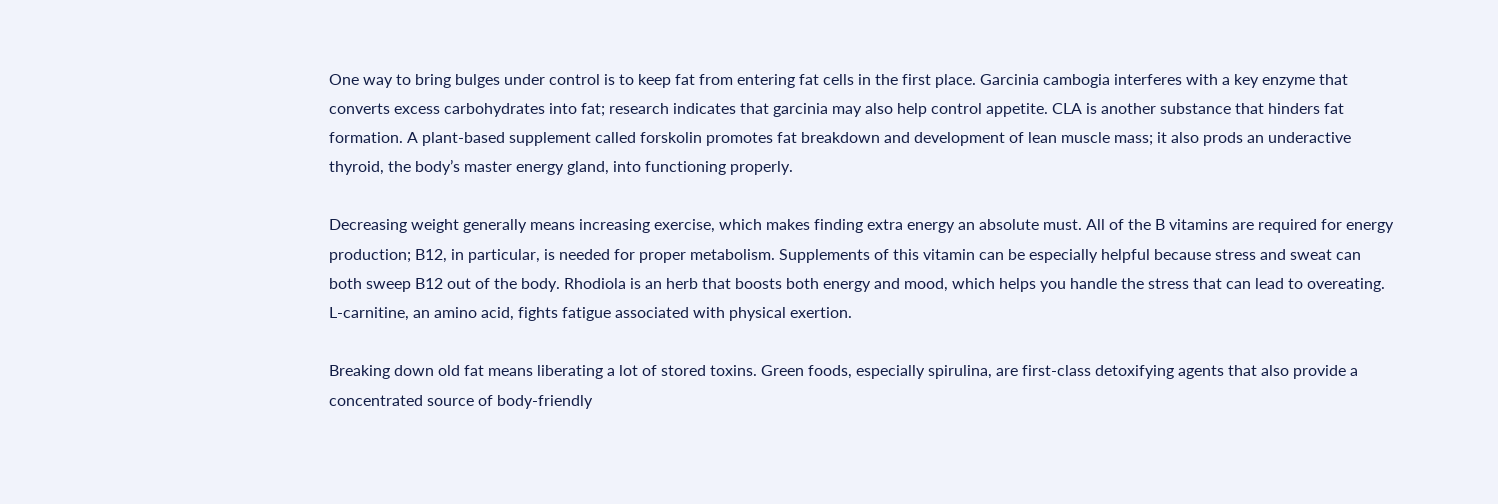One way to bring bulges under control is to keep fat from entering fat cells in the first place. Garcinia cambogia interferes with a key enzyme that converts excess carbohydrates into fat; research indicates that garcinia may also help control appetite. CLA is another substance that hinders fat formation. A plant-based supplement called forskolin promotes fat breakdown and development of lean muscle mass; it also prods an underactive thyroid, the body’s master energy gland, into functioning properly.

Decreasing weight generally means increasing exercise, which makes finding extra energy an absolute must. All of the B vitamins are required for energy production; B12, in particular, is needed for proper metabolism. Supplements of this vitamin can be especially helpful because stress and sweat can both sweep B12 out of the body. Rhodiola is an herb that boosts both energy and mood, which helps you handle the stress that can lead to overeating. L-carnitine, an amino acid, fights fatigue associated with physical exertion.

Breaking down old fat means liberating a lot of stored toxins. Green foods, especially spirulina, are first-class detoxifying agents that also provide a concentrated source of body-friendly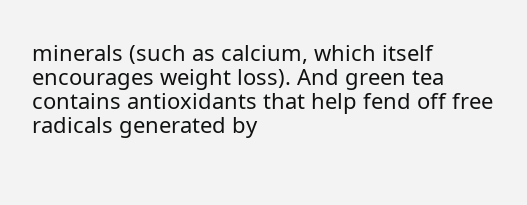minerals (such as calcium, which itself encourages weight loss). And green tea contains antioxidants that help fend off free radicals generated by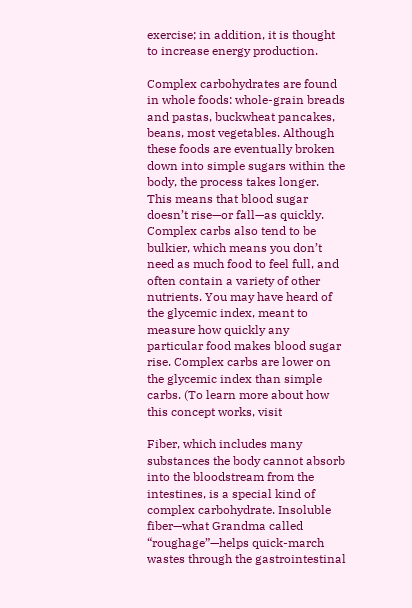exercise; in addition, it is thought to increase energy production.

Complex carbohydrates are found in whole foods: whole-grain breads and pastas, buckwheat pancakes, beans, most vegetables. Although these foods are eventually broken down into simple sugars within the body, the process takes longer. This means that blood sugar doesn’t rise—or fall—as quickly. Complex carbs also tend to be bulkier, which means you don’t need as much food to feel full, and often contain a variety of other nutrients. You may have heard of the glycemic index, meant to measure how quickly any particular food makes blood sugar rise. Complex carbs are lower on the glycemic index than simple carbs. (To learn more about how this concept works, visit

Fiber, which includes many substances the body cannot absorb into the bloodstream from the intestines, is a special kind of complex carbohydrate. Insoluble fiber—what Grandma called “roughage”—helps quick-march wastes through the gastrointestinal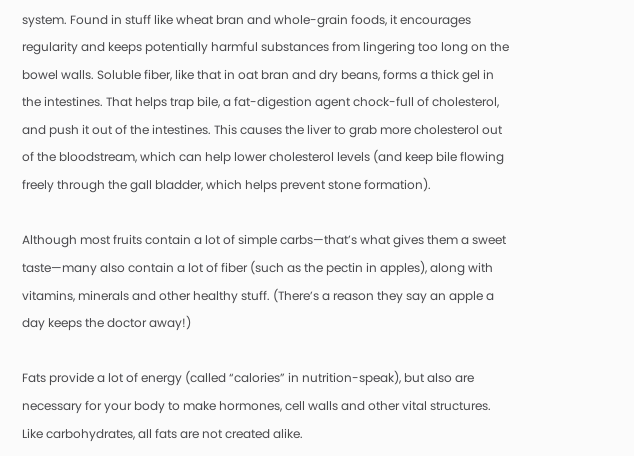system. Found in stuff like wheat bran and whole-grain foods, it encourages regularity and keeps potentially harmful substances from lingering too long on the bowel walls. Soluble fiber, like that in oat bran and dry beans, forms a thick gel in the intestines. That helps trap bile, a fat-digestion agent chock-full of cholesterol, and push it out of the intestines. This causes the liver to grab more cholesterol out of the bloodstream, which can help lower cholesterol levels (and keep bile flowing freely through the gall bladder, which helps prevent stone formation).

Although most fruits contain a lot of simple carbs—that’s what gives them a sweet taste—many also contain a lot of fiber (such as the pectin in apples), along with vitamins, minerals and other healthy stuff. (There’s a reason they say an apple a day keeps the doctor away!)

Fats provide a lot of energy (called “calories” in nutrition-speak), but also are necessary for your body to make hormones, cell walls and other vital structures. Like carbohydrates, all fats are not created alike.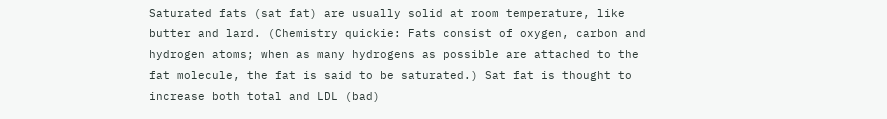Saturated fats (sat fat) are usually solid at room temperature, like butter and lard. (Chemistry quickie: Fats consist of oxygen, carbon and hydrogen atoms; when as many hydrogens as possible are attached to the fat molecule, the fat is said to be saturated.) Sat fat is thought to increase both total and LDL (bad)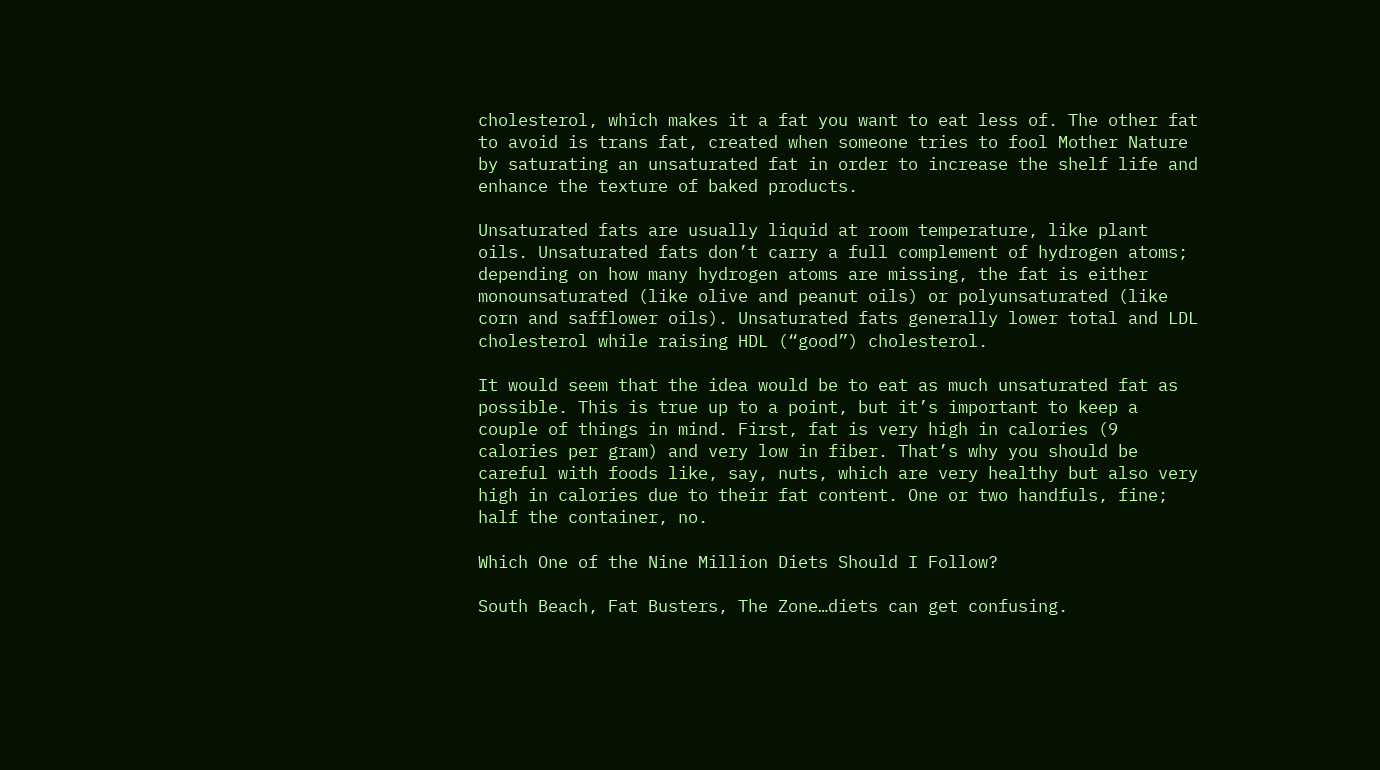cholesterol, which makes it a fat you want to eat less of. The other fat to avoid is trans fat, created when someone tries to fool Mother Nature by saturating an unsaturated fat in order to increase the shelf life and enhance the texture of baked products.

Unsaturated fats are usually liquid at room temperature, like plant oils. Unsaturated fats don’t carry a full complement of hydrogen atoms; depending on how many hydrogen atoms are missing, the fat is either monounsaturated (like olive and peanut oils) or polyunsaturated (like corn and safflower oils). Unsaturated fats generally lower total and LDL cholesterol while raising HDL (“good”) cholesterol.

It would seem that the idea would be to eat as much unsaturated fat as possible. This is true up to a point, but it’s important to keep a couple of things in mind. First, fat is very high in calories (9 calories per gram) and very low in fiber. That’s why you should be careful with foods like, say, nuts, which are very healthy but also very high in calories due to their fat content. One or two handfuls, fine; half the container, no.

Which One of the Nine Million Diets Should I Follow?

South Beach, Fat Busters, The Zone…diets can get confusing.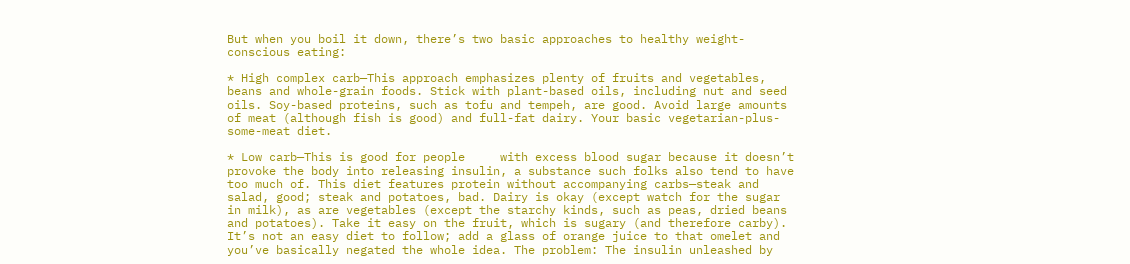But when you boil it down, there’s two basic approaches to healthy weight-conscious eating:

* High complex carb—This approach emphasizes plenty of fruits and vegetables, beans and whole-grain foods. Stick with plant-based oils, including nut and seed oils. Soy-based proteins, such as tofu and tempeh, are good. Avoid large amounts of meat (although fish is good) and full-fat dairy. Your basic vegetarian-plus-some-meat diet.

* Low carb—This is good for people     with excess blood sugar because it doesn’t provoke the body into releasing insulin, a substance such folks also tend to have too much of. This diet features protein without accompanying carbs—steak and salad, good; steak and potatoes, bad. Dairy is okay (except watch for the sugar in milk), as are vegetables (except the starchy kinds, such as peas, dried beans and potatoes). Take it easy on the fruit, which is sugary (and therefore carby). It’s not an easy diet to follow; add a glass of orange juice to that omelet and you’ve basically negated the whole idea. The problem: The insulin unleashed by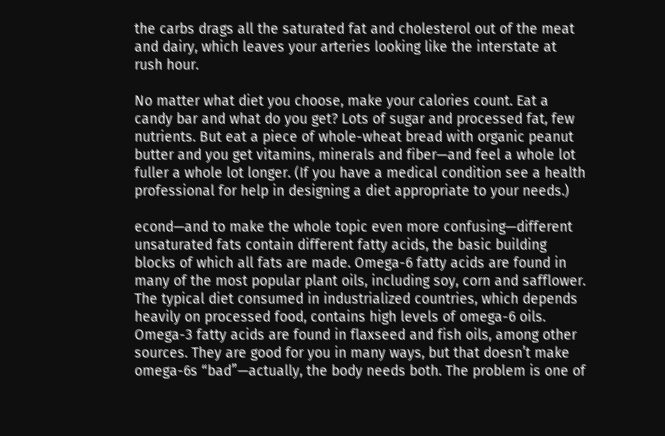the carbs drags all the saturated fat and cholesterol out of the meat and dairy, which leaves your arteries looking like the interstate at rush hour.

No matter what diet you choose, make your calories count. Eat a candy bar and what do you get? Lots of sugar and processed fat, few nutrients. But eat a piece of whole-wheat bread with organic peanut butter and you get vitamins, minerals and fiber—and feel a whole lot fuller a whole lot longer. (If you have a medical condition see a health professional for help in designing a diet appropriate to your needs.)

econd—and to make the whole topic even more confusing—different unsaturated fats contain different fatty acids, the basic building blocks of which all fats are made. Omega-6 fatty acids are found in many of the most popular plant oils, including soy, corn and safflower. The typical diet consumed in industrialized countries, which depends heavily on processed food, contains high levels of omega-6 oils. Omega-3 fatty acids are found in flaxseed and fish oils, among other sources. They are good for you in many ways, but that doesn’t make omega-6s “bad”—actually, the body needs both. The problem is one of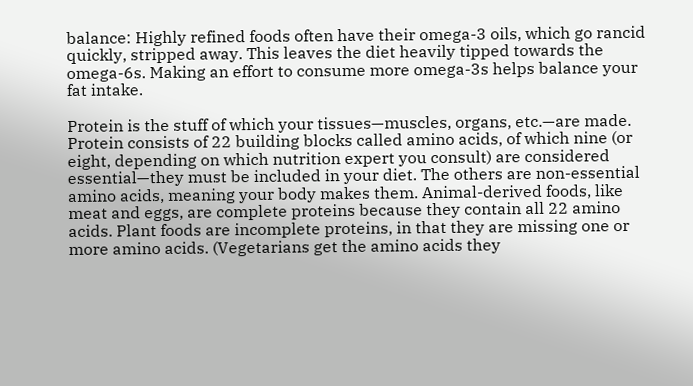balance: Highly refined foods often have their omega-3 oils, which go rancid quickly, stripped away. This leaves the diet heavily tipped towards the omega-6s. Making an effort to consume more omega-3s helps balance your fat intake.

Protein is the stuff of which your tissues—muscles, organs, etc.—are made. Protein consists of 22 building blocks called amino acids, of which nine (or eight, depending on which nutrition expert you consult) are considered essential—they must be included in your diet. The others are non-essential amino acids, meaning your body makes them. Animal-derived foods, like meat and eggs, are complete proteins because they contain all 22 amino acids. Plant foods are incomplete proteins, in that they are missing one or more amino acids. (Vegetarians get the amino acids they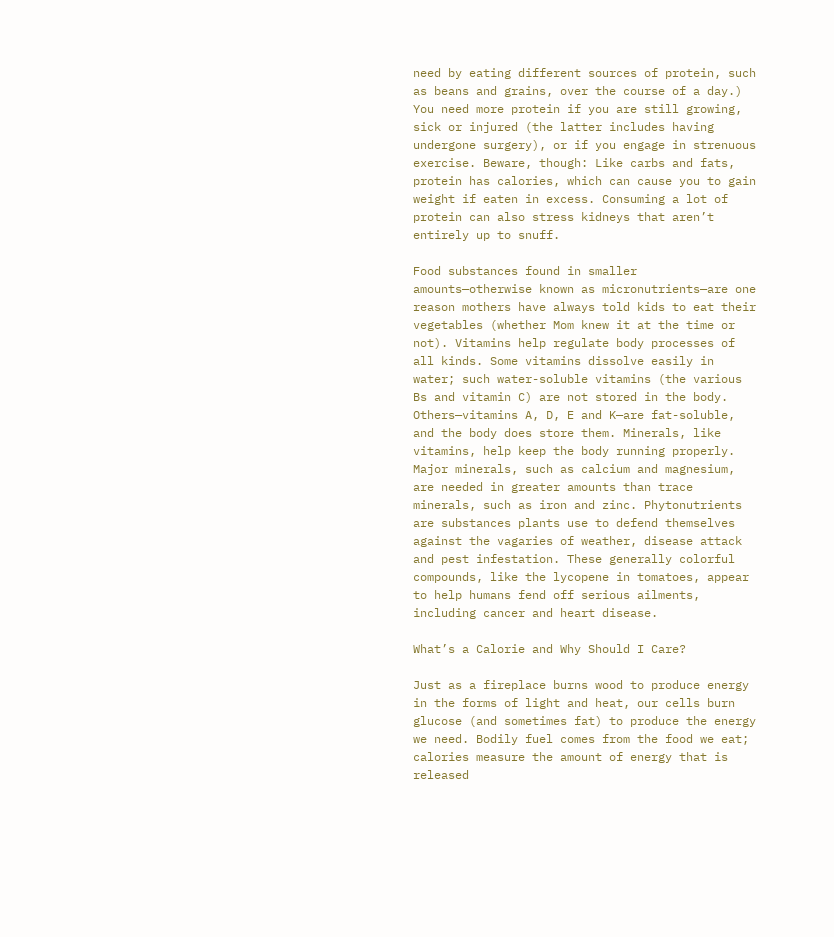need by eating different sources of protein, such as beans and grains, over the course of a day.) You need more protein if you are still growing, sick or injured (the latter includes having undergone surgery), or if you engage in strenuous exercise. Beware, though: Like carbs and fats, protein has calories, which can cause you to gain weight if eaten in excess. Consuming a lot of protein can also stress kidneys that aren’t entirely up to snuff.

Food substances found in smaller amounts—otherwise known as micronutrients—are one reason mothers have always told kids to eat their vegetables (whether Mom knew it at the time or not). Vitamins help regulate body processes of all kinds. Some vitamins dissolve easily in water; such water-soluble vitamins (the various Bs and vitamin C) are not stored in the body. Others—vitamins A, D, E and K—are fat-soluble, and the body does store them. Minerals, like vitamins, help keep the body running properly. Major minerals, such as calcium and magnesium, are needed in greater amounts than trace minerals, such as iron and zinc. Phytonutrients are substances plants use to defend themselves against the vagaries of weather, disease attack and pest infestation. These generally colorful compounds, like the lycopene in tomatoes, appear to help humans fend off serious ailments, including cancer and heart disease.

What’s a Calorie and Why Should I Care?

Just as a fireplace burns wood to produce energy in the forms of light and heat, our cells burn glucose (and sometimes fat) to produce the energy we need. Bodily fuel comes from the food we eat; calories measure the amount of energy that is released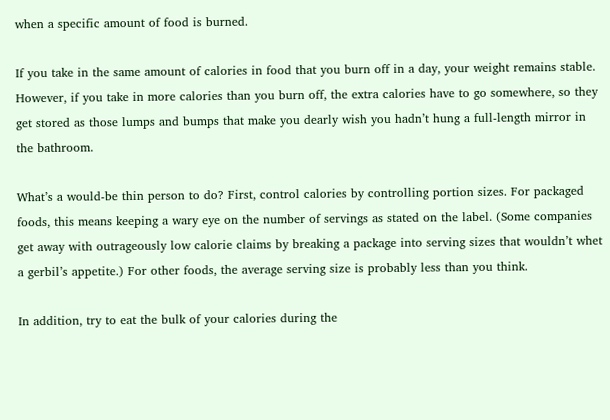when a specific amount of food is burned.

If you take in the same amount of calories in food that you burn off in a day, your weight remains stable. However, if you take in more calories than you burn off, the extra calories have to go somewhere, so they get stored as those lumps and bumps that make you dearly wish you hadn’t hung a full-length mirror in the bathroom.

What’s a would-be thin person to do? First, control calories by controlling portion sizes. For packaged foods, this means keeping a wary eye on the number of servings as stated on the label. (Some companies get away with outrageously low calorie claims by breaking a package into serving sizes that wouldn’t whet a gerbil’s appetite.) For other foods, the average serving size is probably less than you think.

In addition, try to eat the bulk of your calories during the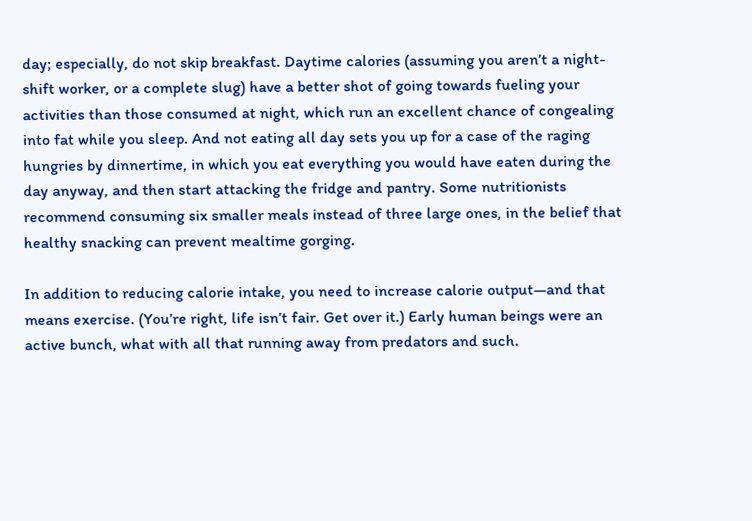day; especially, do not skip breakfast. Daytime calories (assuming you aren’t a night-shift worker, or a complete slug) have a better shot of going towards fueling your activities than those consumed at night, which run an excellent chance of congealing into fat while you sleep. And not eating all day sets you up for a case of the raging hungries by dinnertime, in which you eat everything you would have eaten during the day anyway, and then start attacking the fridge and pantry. Some nutritionists recommend consuming six smaller meals instead of three large ones, in the belief that healthy snacking can prevent mealtime gorging.

In addition to reducing calorie intake, you need to increase calorie output—and that means exercise. (You’re right, life isn’t fair. Get over it.) Early human beings were an active bunch, what with all that running away from predators and such.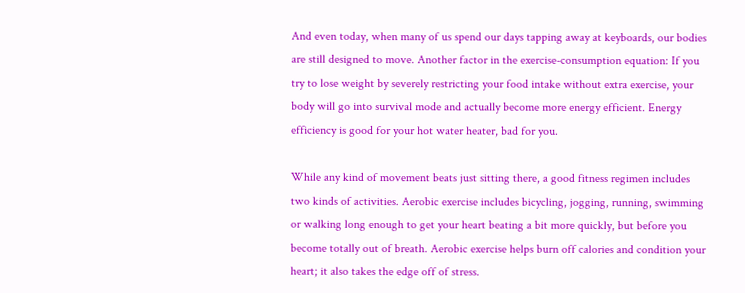And even today, when many of us spend our days tapping away at keyboards, our bodies are still designed to move. Another factor in the exercise-consumption equation: If you try to lose weight by severely restricting your food intake without extra exercise, your body will go into survival mode and actually become more energy efficient. Energy efficiency is good for your hot water heater, bad for you.

While any kind of movement beats just sitting there, a good fitness regimen includes two kinds of activities. Aerobic exercise includes bicycling, jogging, running, swimming or walking long enough to get your heart beating a bit more quickly, but before you become totally out of breath. Aerobic exercise helps burn off calories and condition your heart; it also takes the edge off of stress.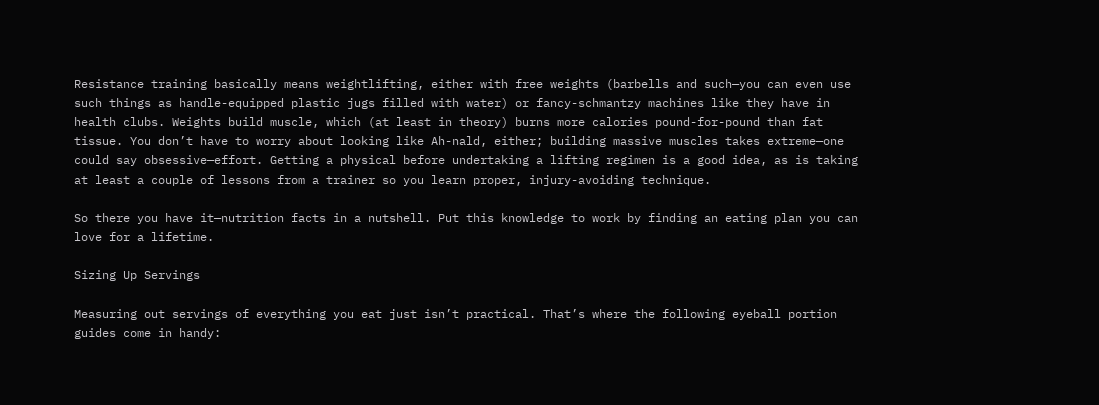Resistance training basically means weightlifting, either with free weights (barbells and such—you can even use such things as handle-equipped plastic jugs filled with water) or fancy-schmantzy machines like they have in health clubs. Weights build muscle, which (at least in theory) burns more calories pound-for-pound than fat tissue. You don’t have to worry about looking like Ah-nald, either; building massive muscles takes extreme—one could say obsessive—effort. Getting a physical before undertaking a lifting regimen is a good idea, as is taking at least a couple of lessons from a trainer so you learn proper, injury-avoiding technique.

So there you have it—nutrition facts in a nutshell. Put this knowledge to work by finding an eating plan you can love for a lifetime.

Sizing Up Servings

Measuring out servings of everything you eat just isn’t practical. That’s where the following eyeball portion guides come in handy: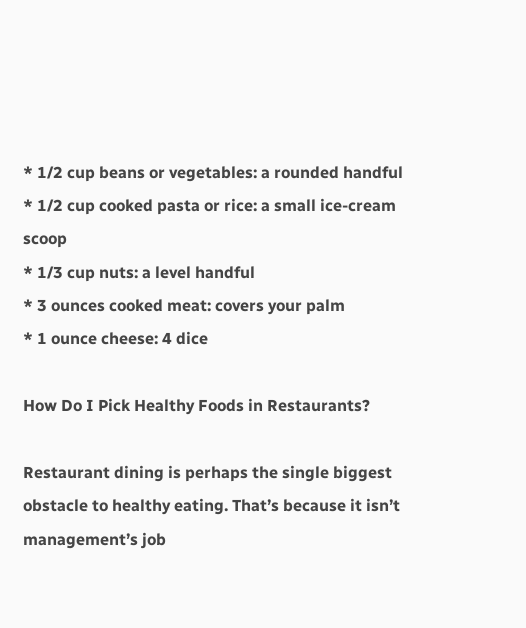* 1/2 cup beans or vegetables: a rounded handful
* 1/2 cup cooked pasta or rice: a small ice-cream scoop
* 1/3 cup nuts: a level handful
* 3 ounces cooked meat: covers your palm
* 1 ounce cheese: 4 dice

How Do I Pick Healthy Foods in Restaurants?

Restaurant dining is perhaps the single biggest obstacle to healthy eating. That’s because it isn’t management’s job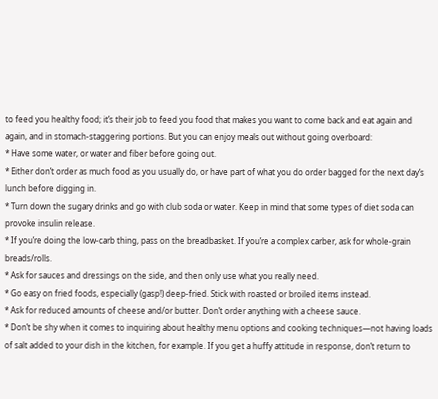to feed you healthy food; it’s their job to feed you food that makes you want to come back and eat again and again, and in stomach-staggering portions. But you can enjoy meals out without going overboard:
* Have some water, or water and fiber before going out.
* Either don’t order as much food as you usually do, or have part of what you do order bagged for the next day’s lunch before digging in.
* Turn down the sugary drinks and go with club soda or water. Keep in mind that some types of diet soda can provoke insulin release.
* If you’re doing the low-carb thing, pass on the breadbasket. If you’re a complex carber, ask for whole-grain breads/rolls.
* Ask for sauces and dressings on the side, and then only use what you really need.
* Go easy on fried foods, especially (gasp!) deep-fried. Stick with roasted or broiled items instead.
* Ask for reduced amounts of cheese and/or butter. Don’t order anything with a cheese sauce.
* Don’t be shy when it comes to inquiring about healthy menu options and cooking techniques—not having loads of salt added to your dish in the kitchen, for example. If you get a huffy attitude in response, don’t return to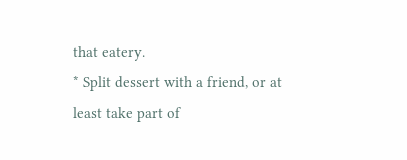that eatery.
* Split dessert with a friend, or at least take part of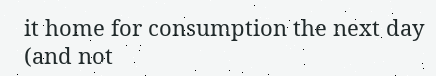it home for consumption the next day (and not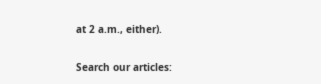at 2 a.m., either).

Search our articles: